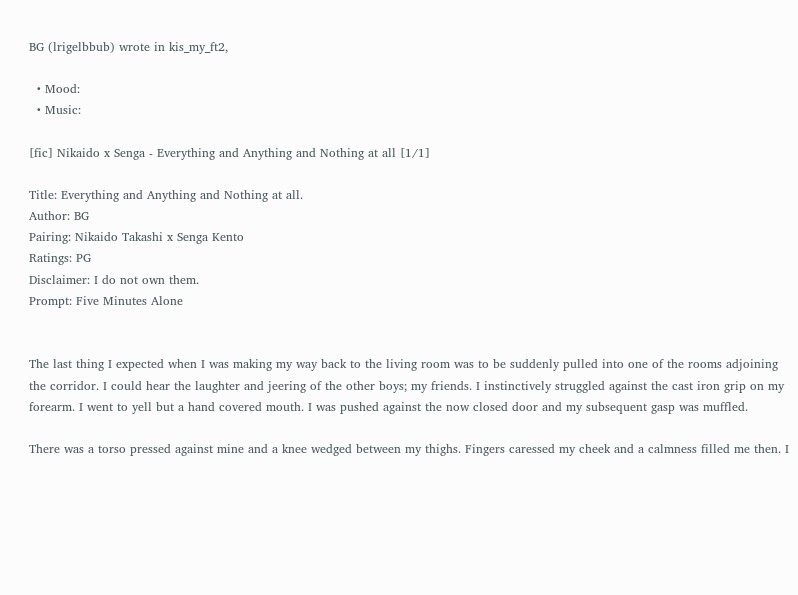BG (lrigelbbub) wrote in kis_my_ft2,

  • Mood:
  • Music:

[fic] Nikaido x Senga - Everything and Anything and Nothing at all [1/1]

Title: Everything and Anything and Nothing at all.
Author: BG
Pairing: Nikaido Takashi x Senga Kento
Ratings: PG
Disclaimer: I do not own them.
Prompt: Five Minutes Alone


The last thing I expected when I was making my way back to the living room was to be suddenly pulled into one of the rooms adjoining the corridor. I could hear the laughter and jeering of the other boys; my friends. I instinctively struggled against the cast iron grip on my forearm. I went to yell but a hand covered mouth. I was pushed against the now closed door and my subsequent gasp was muffled.

There was a torso pressed against mine and a knee wedged between my thighs. Fingers caressed my cheek and a calmness filled me then. I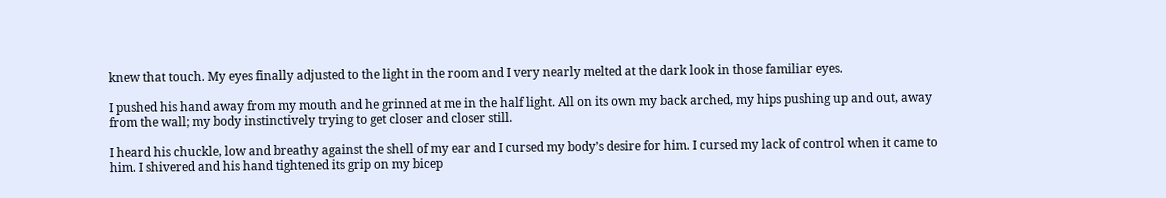knew that touch. My eyes finally adjusted to the light in the room and I very nearly melted at the dark look in those familiar eyes.

I pushed his hand away from my mouth and he grinned at me in the half light. All on its own my back arched, my hips pushing up and out, away from the wall; my body instinctively trying to get closer and closer still.

I heard his chuckle, low and breathy against the shell of my ear and I cursed my body’s desire for him. I cursed my lack of control when it came to him. I shivered and his hand tightened its grip on my bicep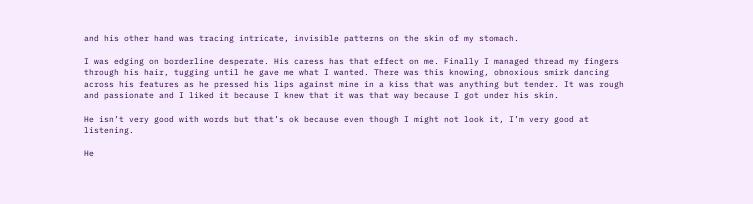and his other hand was tracing intricate, invisible patterns on the skin of my stomach.

I was edging on borderline desperate. His caress has that effect on me. Finally I managed thread my fingers through his hair, tugging until he gave me what I wanted. There was this knowing, obnoxious smirk dancing across his features as he pressed his lips against mine in a kiss that was anything but tender. It was rough and passionate and I liked it because I knew that it was that way because I got under his skin.

He isn’t very good with words but that’s ok because even though I might not look it, I’m very good at listening.

He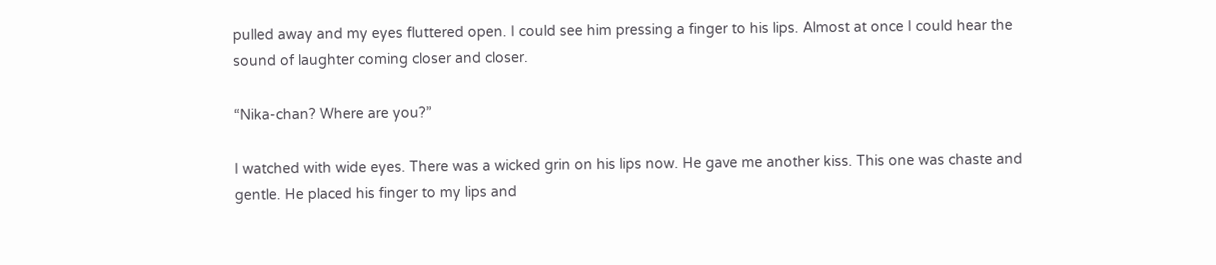pulled away and my eyes fluttered open. I could see him pressing a finger to his lips. Almost at once I could hear the sound of laughter coming closer and closer.

“Nika-chan? Where are you?”

I watched with wide eyes. There was a wicked grin on his lips now. He gave me another kiss. This one was chaste and gentle. He placed his finger to my lips and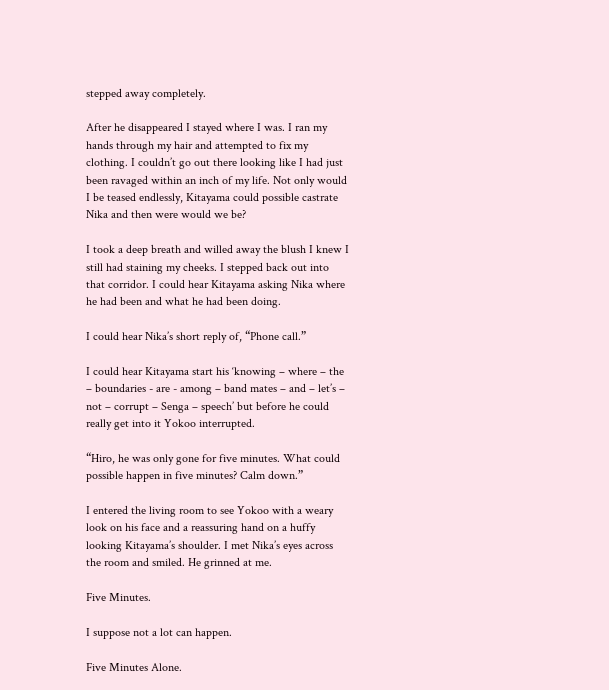stepped away completely.

After he disappeared I stayed where I was. I ran my hands through my hair and attempted to fix my clothing. I couldn’t go out there looking like I had just been ravaged within an inch of my life. Not only would I be teased endlessly, Kitayama could possible castrate Nika and then were would we be?

I took a deep breath and willed away the blush I knew I still had staining my cheeks. I stepped back out into that corridor. I could hear Kitayama asking Nika where he had been and what he had been doing.

I could hear Nika’s short reply of, “Phone call.”

I could hear Kitayama start his ‘knowing – where – the – boundaries - are - among – band mates – and – let’s – not – corrupt – Senga – speech’ but before he could really get into it Yokoo interrupted.

“Hiro, he was only gone for five minutes. What could possible happen in five minutes? Calm down.”

I entered the living room to see Yokoo with a weary look on his face and a reassuring hand on a huffy looking Kitayama’s shoulder. I met Nika’s eyes across the room and smiled. He grinned at me.

Five Minutes.

I suppose not a lot can happen.

Five Minutes Alone.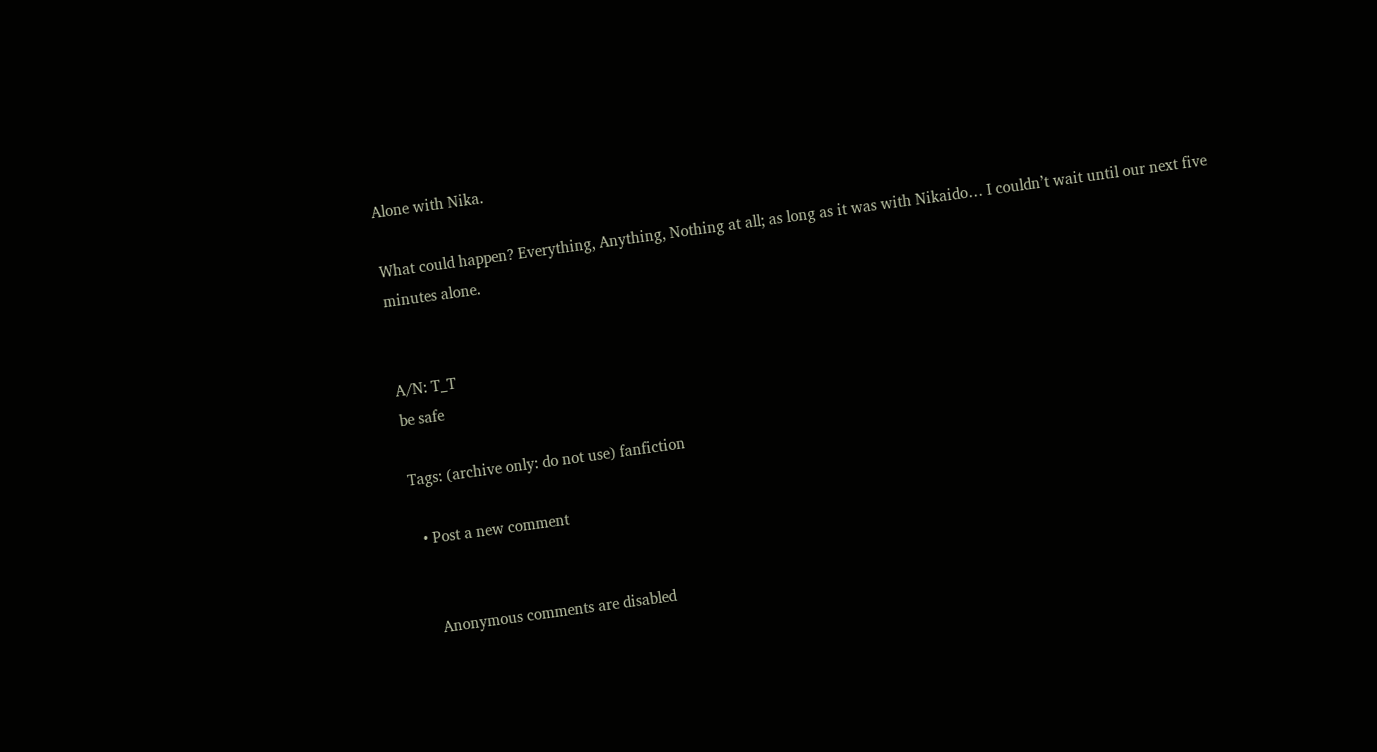Alone with Nika.

What could happen? Everything, Anything, Nothing at all; as long as it was with Nikaido… I couldn’t wait until our next five minutes alone.


A/N: T_T
be safe

Tags: (archive only: do not use) fanfiction

  • Post a new comment


    Anonymous comments are disabled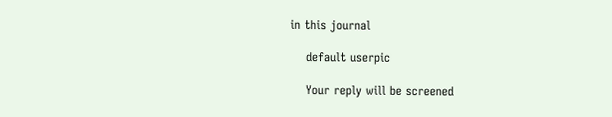in this journal

    default userpic

    Your reply will be screened